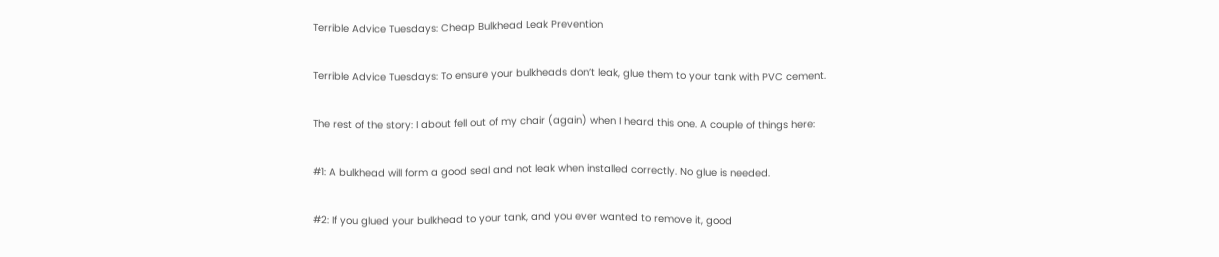Terrible Advice Tuesdays: Cheap Bulkhead Leak Prevention

Terrible Advice Tuesdays: To ensure your bulkheads don’t leak, glue them to your tank with PVC cement.

The rest of the story: I about fell out of my chair (again) when I heard this one. A couple of things here:

#1: A bulkhead will form a good seal and not leak when installed correctly. No glue is needed.

#2: If you glued your bulkhead to your tank, and you ever wanted to remove it, good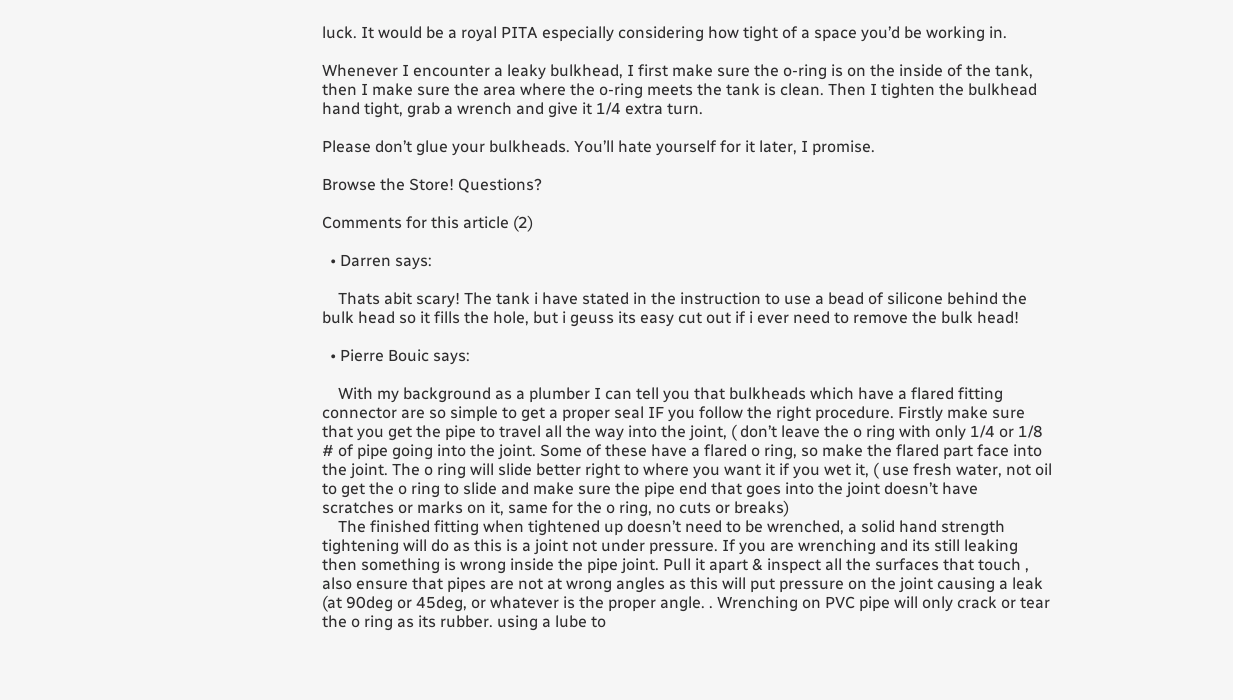luck. It would be a royal PITA especially considering how tight of a space you’d be working in.

Whenever I encounter a leaky bulkhead, I first make sure the o-ring is on the inside of the tank, then I make sure the area where the o-ring meets the tank is clean. Then I tighten the bulkhead hand tight, grab a wrench and give it 1/4 extra turn.

Please don’t glue your bulkheads. You’ll hate yourself for it later, I promise.

Browse the Store! Questions?

Comments for this article (2)

  • Darren says:

    Thats abit scary! The tank i have stated in the instruction to use a bead of silicone behind the bulk head so it fills the hole, but i geuss its easy cut out if i ever need to remove the bulk head!

  • Pierre Bouic says:

    With my background as a plumber I can tell you that bulkheads which have a flared fitting connector are so simple to get a proper seal IF you follow the right procedure. Firstly make sure that you get the pipe to travel all the way into the joint, ( don’t leave the o ring with only 1/4 or 1/8 # of pipe going into the joint. Some of these have a flared o ring, so make the flared part face into the joint. The o ring will slide better right to where you want it if you wet it, ( use fresh water, not oil to get the o ring to slide and make sure the pipe end that goes into the joint doesn’t have scratches or marks on it, same for the o ring, no cuts or breaks)
    The finished fitting when tightened up doesn’t need to be wrenched, a solid hand strength tightening will do as this is a joint not under pressure. If you are wrenching and its still leaking then something is wrong inside the pipe joint. Pull it apart & inspect all the surfaces that touch , also ensure that pipes are not at wrong angles as this will put pressure on the joint causing a leak (at 90deg or 45deg, or whatever is the proper angle. . Wrenching on PVC pipe will only crack or tear the o ring as its rubber. using a lube to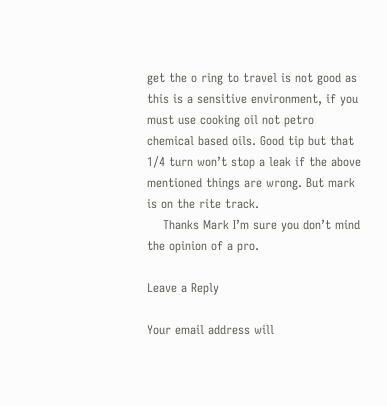get the o ring to travel is not good as this is a sensitive environment, if you must use cooking oil not petro chemical based oils. Good tip but that 1/4 turn won’t stop a leak if the above mentioned things are wrong. But mark is on the rite track.
    Thanks Mark I’m sure you don’t mind the opinion of a pro.

Leave a Reply

Your email address will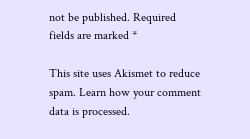not be published. Required fields are marked *

This site uses Akismet to reduce spam. Learn how your comment data is processed.